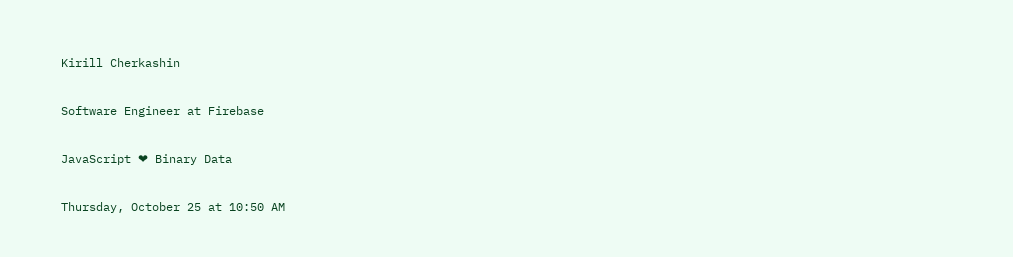Kirill Cherkashin

Software Engineer at Firebase

JavaScript ❤ Binary Data

Thursday, October 25 at 10:50 AM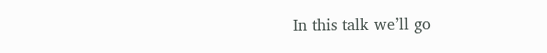In this talk we’ll go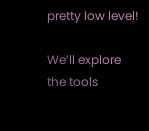pretty low level!

We’ll explore the tools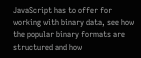JavaScript has to offer for working with binary data, see how the popular binary formats are structured and how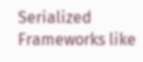Serialized Frameworks like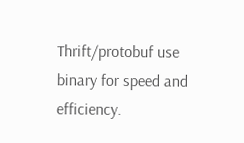Thrift/protobuf use binary for speed and efficiency.